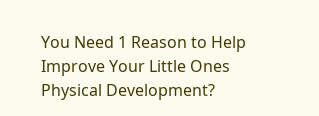You Need 1 Reason to Help Improve Your Little Ones Physical Development?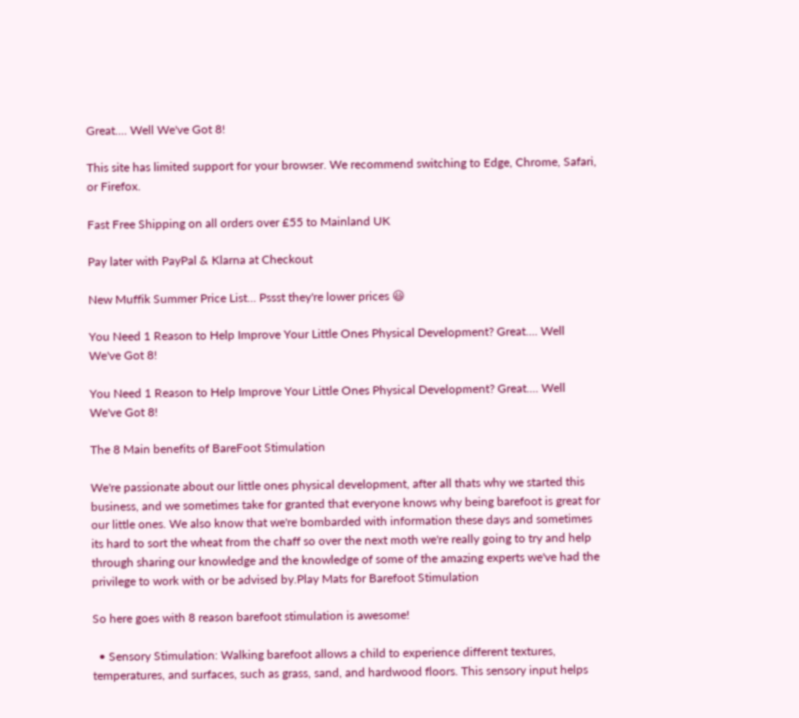Great.... Well We've Got 8!

This site has limited support for your browser. We recommend switching to Edge, Chrome, Safari, or Firefox.

Fast Free Shipping on all orders over £55 to Mainland UK

Pay later with PayPal & Klarna at Checkout

New Muffik Summer Price List... Pssst they're lower prices 😃

You Need 1 Reason to Help Improve Your Little Ones Physical Development? Great.... Well We've Got 8!

You Need 1 Reason to Help Improve Your Little Ones Physical Development? Great.... Well We've Got 8!

The 8 Main benefits of BareFoot Stimulation

We're passionate about our little ones physical development, after all thats why we started this business, and we sometimes take for granted that everyone knows why being barefoot is great for our little ones. We also know that we're bombarded with information these days and sometimes its hard to sort the wheat from the chaff so over the next moth we're really going to try and help through sharing our knowledge and the knowledge of some of the amazing experts we've had the privilege to work with or be advised by.Play Mats for Barefoot Stimulation

So here goes with 8 reason barefoot stimulation is awesome!

  • Sensory Stimulation: Walking barefoot allows a child to experience different textures, temperatures, and surfaces, such as grass, sand, and hardwood floors. This sensory input helps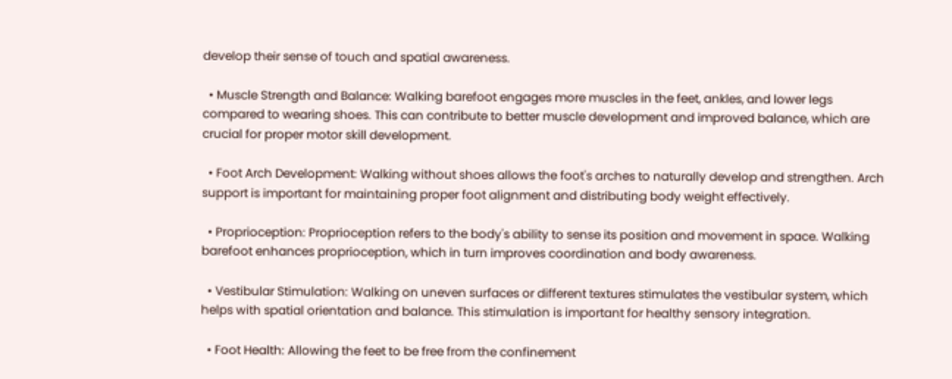develop their sense of touch and spatial awareness.

  • Muscle Strength and Balance: Walking barefoot engages more muscles in the feet, ankles, and lower legs compared to wearing shoes. This can contribute to better muscle development and improved balance, which are crucial for proper motor skill development.

  • Foot Arch Development: Walking without shoes allows the foot's arches to naturally develop and strengthen. Arch support is important for maintaining proper foot alignment and distributing body weight effectively.

  • Proprioception: Proprioception refers to the body's ability to sense its position and movement in space. Walking barefoot enhances proprioception, which in turn improves coordination and body awareness.

  • Vestibular Stimulation: Walking on uneven surfaces or different textures stimulates the vestibular system, which helps with spatial orientation and balance. This stimulation is important for healthy sensory integration.

  • Foot Health: Allowing the feet to be free from the confinement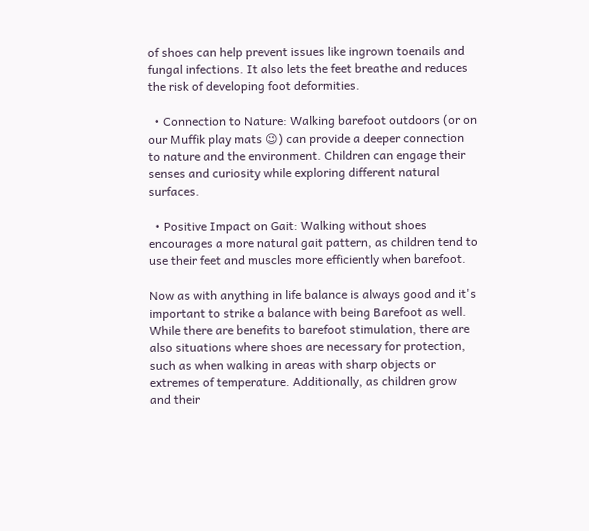of shoes can help prevent issues like ingrown toenails and fungal infections. It also lets the feet breathe and reduces the risk of developing foot deformities.

  • Connection to Nature: Walking barefoot outdoors (or on our Muffik play mats 😉) can provide a deeper connection to nature and the environment. Children can engage their senses and curiosity while exploring different natural surfaces.

  • Positive Impact on Gait: Walking without shoes encourages a more natural gait pattern, as children tend to use their feet and muscles more efficiently when barefoot.

Now as with anything in life balance is always good and it's important to strike a balance with being Barefoot as well. While there are benefits to barefoot stimulation, there are also situations where shoes are necessary for protection, such as when walking in areas with sharp objects or extremes of temperature. Additionally, as children grow and their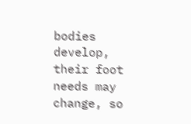bodies develop, their foot needs may change, so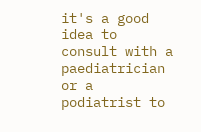it's a good idea to consult with a paediatrician or a podiatrist to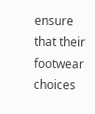ensure that their footwear choices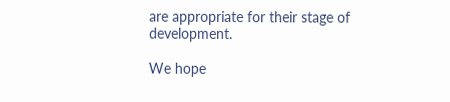are appropriate for their stage of development.

We hope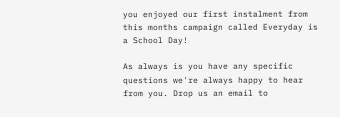you enjoyed our first instalment from this months campaign called Everyday is a School Day!

As always is you have any specific questions we're always happy to hear from you. Drop us an email to